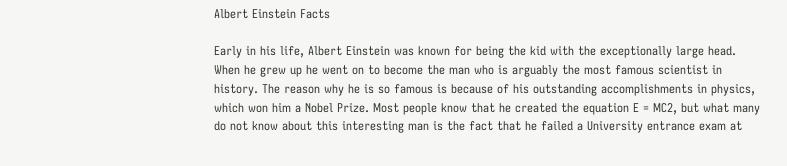Albert Einstein Facts

Early in his life, Albert Einstein was known for being the kid with the exceptionally large head. When he grew up he went on to become the man who is arguably the most famous scientist in history. The reason why he is so famous is because of his outstanding accomplishments in physics, which won him a Nobel Prize. Most people know that he created the equation E = MC2, but what many do not know about this interesting man is the fact that he failed a University entrance exam at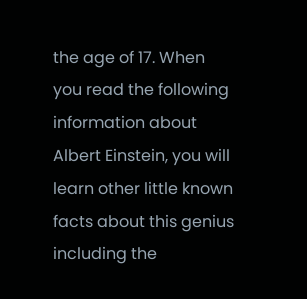the age of 17. When you read the following information about Albert Einstein, you will learn other little known facts about this genius including the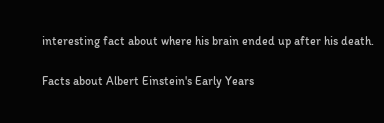interesting fact about where his brain ended up after his death.

Facts about Albert Einstein's Early Years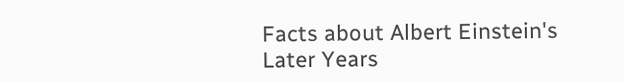Facts about Albert Einstein's Later Years